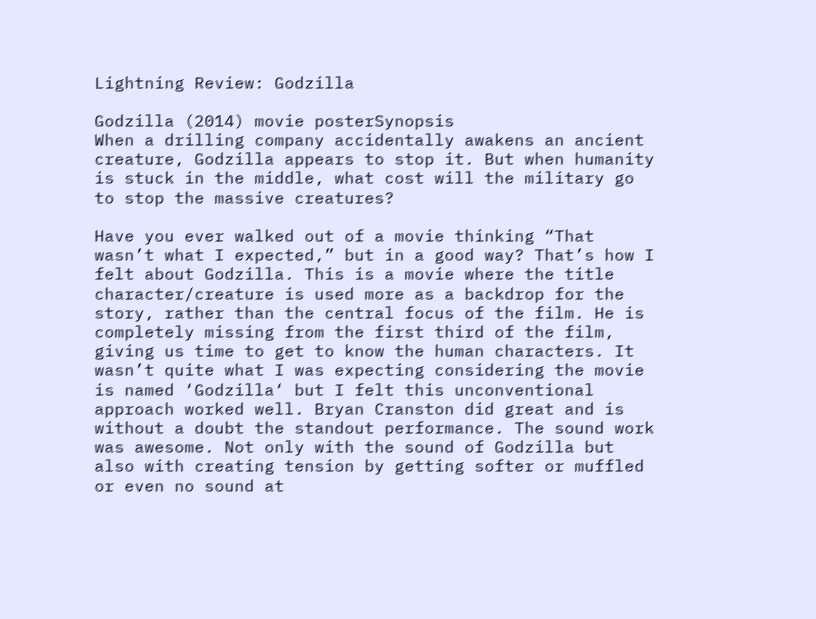Lightning Review: Godzilla

Godzilla (2014) movie posterSynopsis
When a drilling company accidentally awakens an ancient creature, Godzilla appears to stop it. But when humanity is stuck in the middle, what cost will the military go to stop the massive creatures?

Have you ever walked out of a movie thinking “That wasn’t what I expected,” but in a good way? That’s how I felt about Godzilla. This is a movie where the title character/creature is used more as a backdrop for the story, rather than the central focus of the film. He is completely missing from the first third of the film, giving us time to get to know the human characters. It wasn’t quite what I was expecting considering the movie is named ‘Godzilla‘ but I felt this unconventional approach worked well. Bryan Cranston did great and is without a doubt the standout performance. The sound work was awesome. Not only with the sound of Godzilla but also with creating tension by getting softer or muffled or even no sound at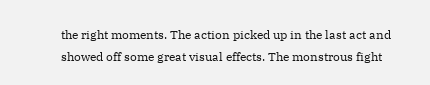the right moments. The action picked up in the last act and showed off some great visual effects. The monstrous fight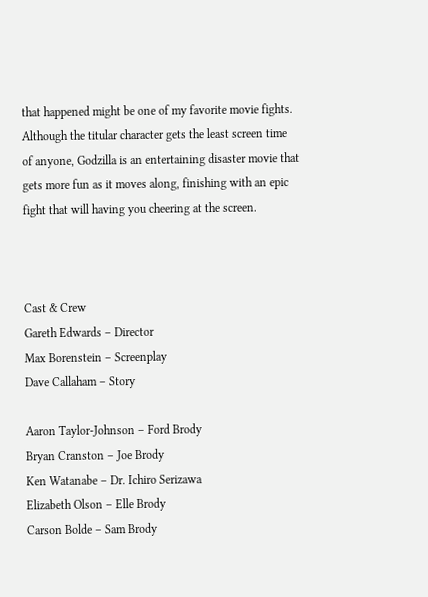that happened might be one of my favorite movie fights. Although the titular character gets the least screen time of anyone, Godzilla is an entertaining disaster movie that gets more fun as it moves along, finishing with an epic fight that will having you cheering at the screen.



Cast & Crew
Gareth Edwards – Director
Max Borenstein – Screenplay
Dave Callaham – Story

Aaron Taylor-Johnson – Ford Brody
Bryan Cranston – Joe Brody
Ken Watanabe – Dr. Ichiro Serizawa
Elizabeth Olson – Elle Brody
Carson Bolde – Sam Brody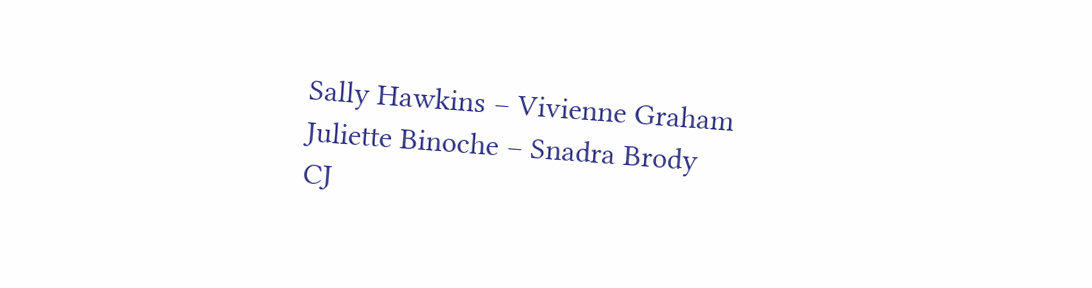Sally Hawkins – Vivienne Graham
Juliette Binoche – Snadra Brody
CJ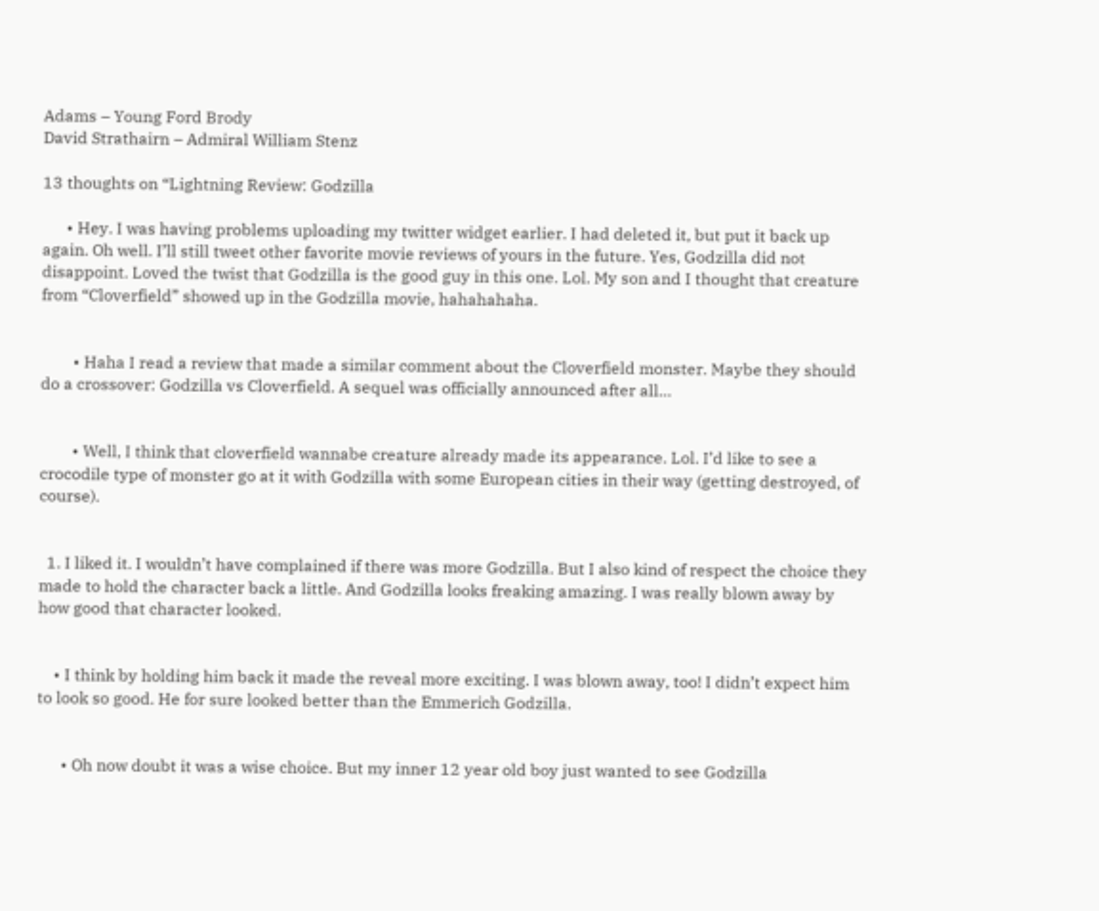Adams – Young Ford Brody
David Strathairn – Admiral William Stenz

13 thoughts on “Lightning Review: Godzilla

      • Hey. I was having problems uploading my twitter widget earlier. I had deleted it, but put it back up again. Oh well. I’ll still tweet other favorite movie reviews of yours in the future. Yes, Godzilla did not disappoint. Loved the twist that Godzilla is the good guy in this one. Lol. My son and I thought that creature from “Cloverfield” showed up in the Godzilla movie, hahahahaha.


        • Haha I read a review that made a similar comment about the Cloverfield monster. Maybe they should do a crossover: Godzilla vs Cloverfield. A sequel was officially announced after all…


        • Well, I think that cloverfield wannabe creature already made its appearance. Lol. I’d like to see a crocodile type of monster go at it with Godzilla with some European cities in their way (getting destroyed, of course).


  1. I liked it. I wouldn’t have complained if there was more Godzilla. But I also kind of respect the choice they made to hold the character back a little. And Godzilla looks freaking amazing. I was really blown away by how good that character looked.


    • I think by holding him back it made the reveal more exciting. I was blown away, too! I didn’t expect him to look so good. He for sure looked better than the Emmerich Godzilla.


      • Oh now doubt it was a wise choice. But my inner 12 year old boy just wanted to see Godzilla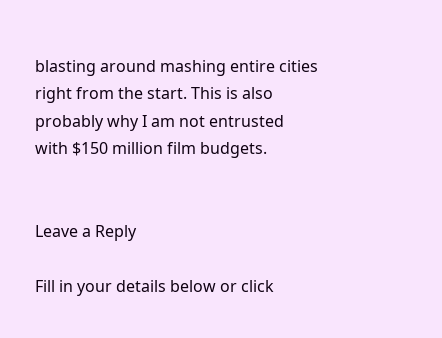blasting around mashing entire cities right from the start. This is also probably why I am not entrusted with $150 million film budgets.


Leave a Reply

Fill in your details below or click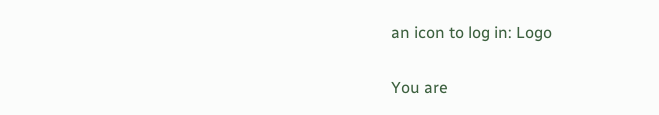an icon to log in: Logo

You are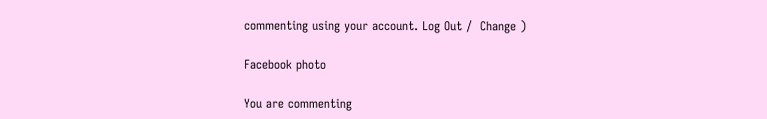commenting using your account. Log Out /  Change )

Facebook photo

You are commenting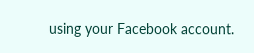using your Facebook account.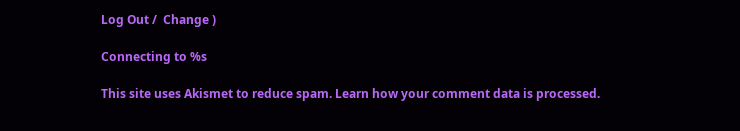Log Out /  Change )

Connecting to %s

This site uses Akismet to reduce spam. Learn how your comment data is processed.